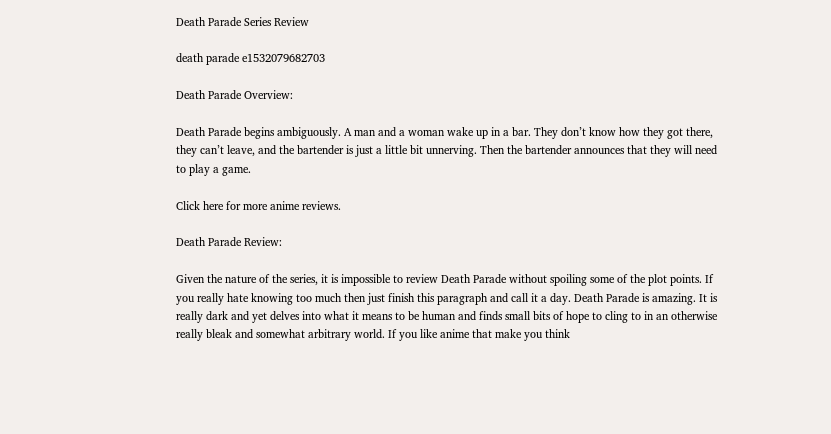Death Parade Series Review

death parade e1532079682703

Death Parade Overview:

Death Parade begins ambiguously. A man and a woman wake up in a bar. They don’t know how they got there, they can’t leave, and the bartender is just a little bit unnerving. Then the bartender announces that they will need to play a game.

Click here for more anime reviews.

Death Parade Review:

Given the nature of the series, it is impossible to review Death Parade without spoiling some of the plot points. If you really hate knowing too much then just finish this paragraph and call it a day. Death Parade is amazing. It is really dark and yet delves into what it means to be human and finds small bits of hope to cling to in an otherwise really bleak and somewhat arbitrary world. If you like anime that make you think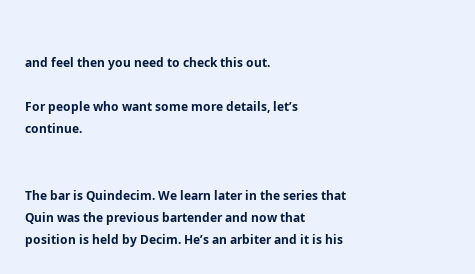and feel then you need to check this out.

For people who want some more details, let’s continue.


The bar is Quindecim. We learn later in the series that Quin was the previous bartender and now that position is held by Decim. He’s an arbiter and it is his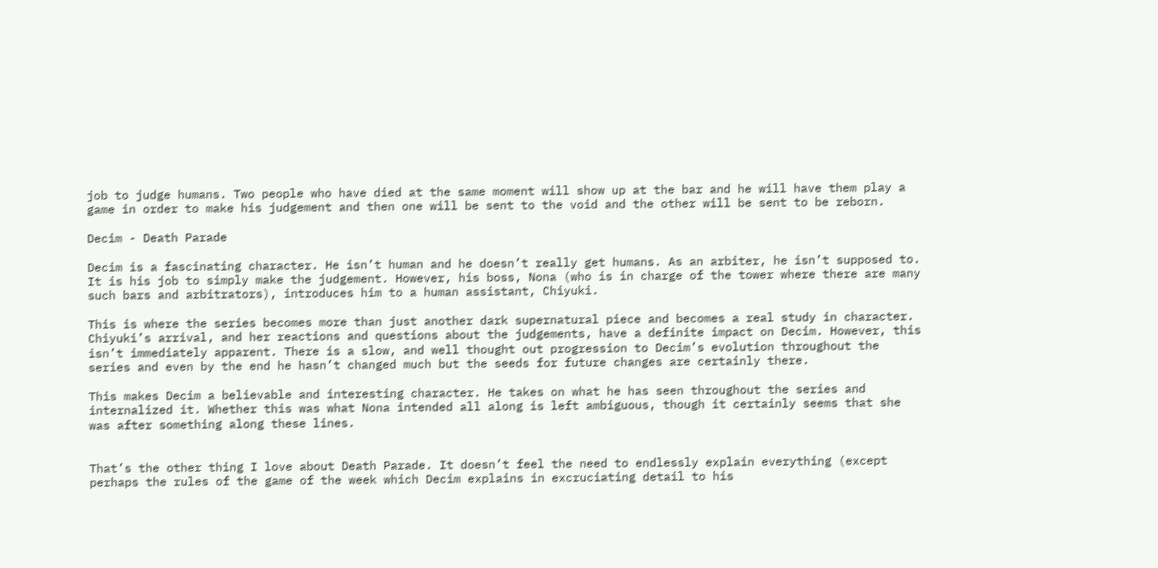job to judge humans. Two people who have died at the same moment will show up at the bar and he will have them play a game in order to make his judgement and then one will be sent to the void and the other will be sent to be reborn.

Decim - Death Parade

Decim is a fascinating character. He isn’t human and he doesn’t really get humans. As an arbiter, he isn’t supposed to. It is his job to simply make the judgement. However, his boss, Nona (who is in charge of the tower where there are many such bars and arbitrators), introduces him to a human assistant, Chiyuki.

This is where the series becomes more than just another dark supernatural piece and becomes a real study in character. Chiyuki’s arrival, and her reactions and questions about the judgements, have a definite impact on Decim. However, this isn’t immediately apparent. There is a slow, and well thought out progression to Decim’s evolution throughout the series and even by the end he hasn’t changed much but the seeds for future changes are certainly there.

This makes Decim a believable and interesting character. He takes on what he has seen throughout the series and internalized it. Whether this was what Nona intended all along is left ambiguous, though it certainly seems that she was after something along these lines.


That’s the other thing I love about Death Parade. It doesn’t feel the need to endlessly explain everything (except perhaps the rules of the game of the week which Decim explains in excruciating detail to his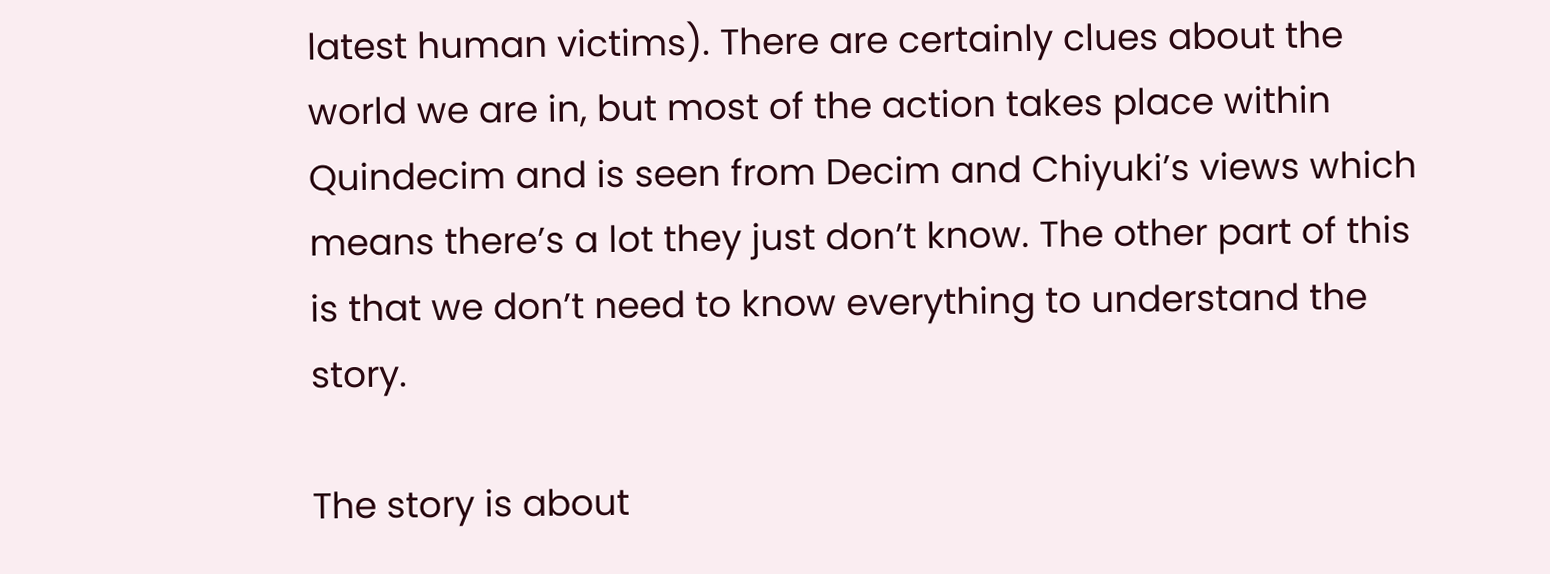latest human victims). There are certainly clues about the world we are in, but most of the action takes place within Quindecim and is seen from Decim and Chiyuki’s views which means there’s a lot they just don’t know. The other part of this is that we don’t need to know everything to understand the story.

The story is about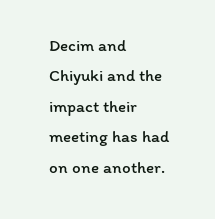Decim and Chiyuki and the impact their meeting has had on one another.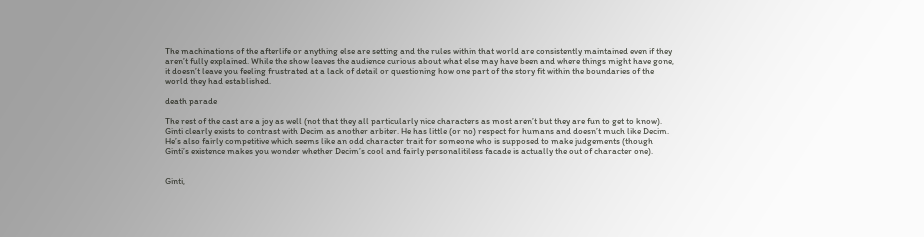The machinations of the afterlife or anything else are setting and the rules within that world are consistently maintained even if they aren’t fully explained. While the show leaves the audience curious about what else may have been and where things might have gone, it doesn’t leave you feeling frustrated at a lack of detail or questioning how one part of the story fit within the boundaries of the world they had established.

death parade

The rest of the cast are a joy as well (not that they all particularly nice characters as most aren’t but they are fun to get to know).  Ginti clearly exists to contrast with Decim as another arbiter. He has little (or no) respect for humans and doesn’t much like Decim. He’s also fairly competitive which seems like an odd character trait for someone who is supposed to make judgements (though Ginti’s existence makes you wonder whether Decim’s cool and fairly personalitiless facade is actually the out of character one).


Ginti,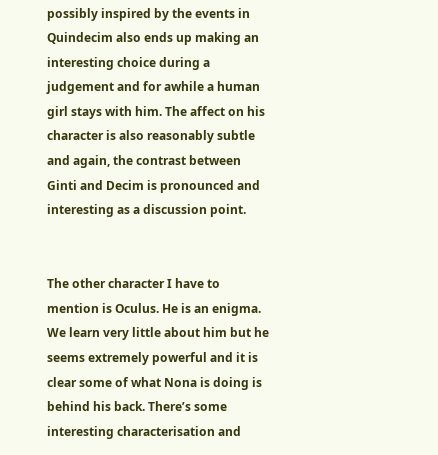possibly inspired by the events in Quindecim also ends up making an interesting choice during a judgement and for awhile a human girl stays with him. The affect on his character is also reasonably subtle and again, the contrast between Ginti and Decim is pronounced and interesting as a discussion point.


The other character I have to mention is Oculus. He is an enigma. We learn very little about him but he seems extremely powerful and it is clear some of what Nona is doing is behind his back. There’s some interesting characterisation and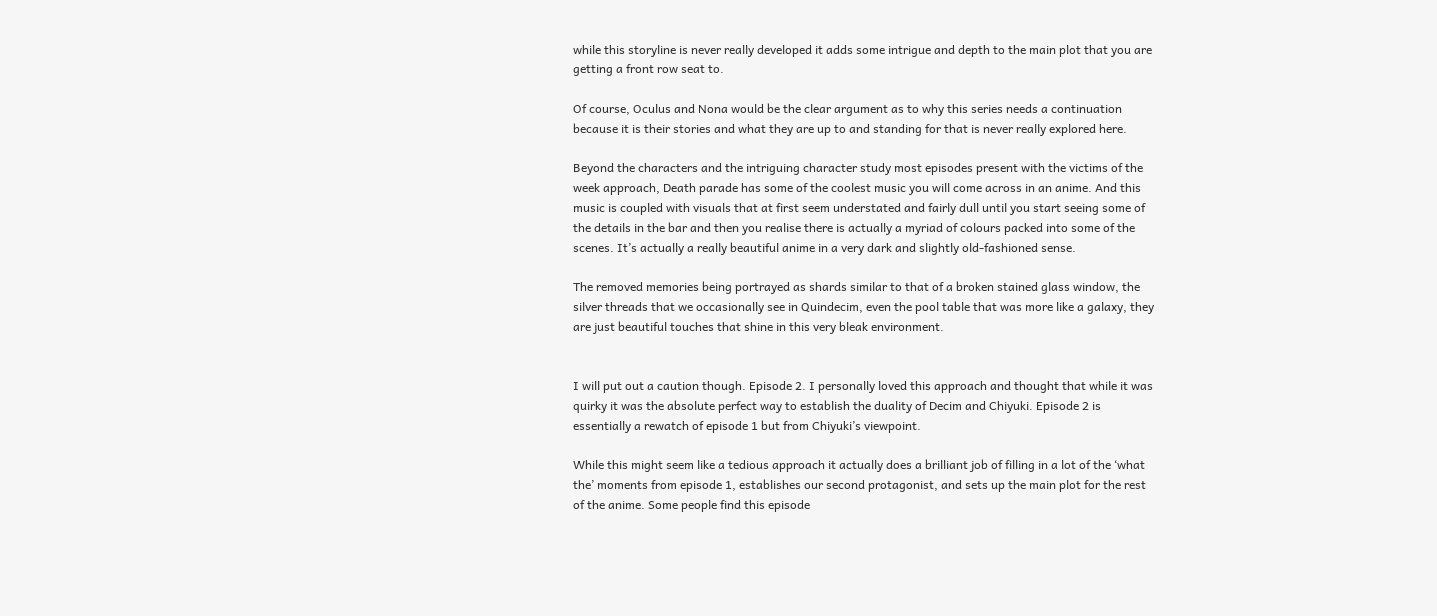while this storyline is never really developed it adds some intrigue and depth to the main plot that you are getting a front row seat to.

Of course, Oculus and Nona would be the clear argument as to why this series needs a continuation because it is their stories and what they are up to and standing for that is never really explored here.

Beyond the characters and the intriguing character study most episodes present with the victims of the week approach, Death parade has some of the coolest music you will come across in an anime. And this music is coupled with visuals that at first seem understated and fairly dull until you start seeing some of the details in the bar and then you realise there is actually a myriad of colours packed into some of the scenes. It’s actually a really beautiful anime in a very dark and slightly old-fashioned sense.

The removed memories being portrayed as shards similar to that of a broken stained glass window, the silver threads that we occasionally see in Quindecim, even the pool table that was more like a galaxy, they are just beautiful touches that shine in this very bleak environment.


I will put out a caution though. Episode 2. I personally loved this approach and thought that while it was quirky it was the absolute perfect way to establish the duality of Decim and Chiyuki. Episode 2 is essentially a rewatch of episode 1 but from Chiyuki’s viewpoint.

While this might seem like a tedious approach it actually does a brilliant job of filling in a lot of the ‘what the’ moments from episode 1, establishes our second protagonist, and sets up the main plot for the rest of the anime. Some people find this episode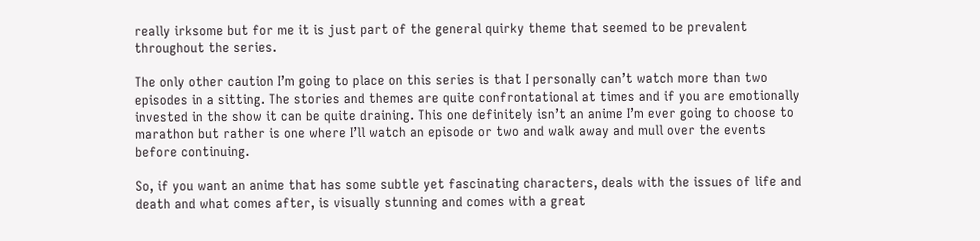really irksome but for me it is just part of the general quirky theme that seemed to be prevalent throughout the series.

The only other caution I’m going to place on this series is that I personally can’t watch more than two episodes in a sitting. The stories and themes are quite confrontational at times and if you are emotionally invested in the show it can be quite draining. This one definitely isn’t an anime I’m ever going to choose to marathon but rather is one where I’ll watch an episode or two and walk away and mull over the events before continuing.

So, if you want an anime that has some subtle yet fascinating characters, deals with the issues of life and death and what comes after, is visually stunning and comes with a great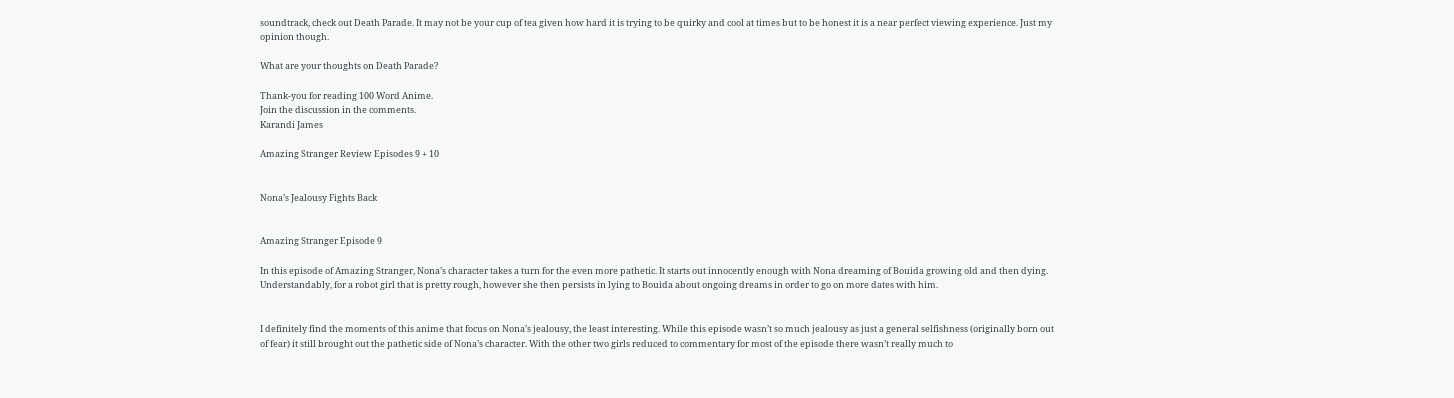soundtrack, check out Death Parade. It may not be your cup of tea given how hard it is trying to be quirky and cool at times but to be honest it is a near perfect viewing experience. Just my opinion though.

What are your thoughts on Death Parade?

Thank-you for reading 100 Word Anime.
Join the discussion in the comments.
Karandi James

Amazing Stranger Review Episodes 9 + 10


Nona’s Jealousy Fights Back


Amazing Stranger Episode 9

In this episode of Amazing Stranger, Nona’s character takes a turn for the even more pathetic. It starts out innocently enough with Nona dreaming of Bouida growing old and then dying. Understandably, for a robot girl that is pretty rough, however she then persists in lying to Bouida about ongoing dreams in order to go on more dates with him.


I definitely find the moments of this anime that focus on Nona’s jealousy, the least interesting. While this episode wasn’t so much jealousy as just a general selfishness (originally born out of fear) it still brought out the pathetic side of Nona’s character. With the other two girls reduced to commentary for most of the episode there wasn’t really much to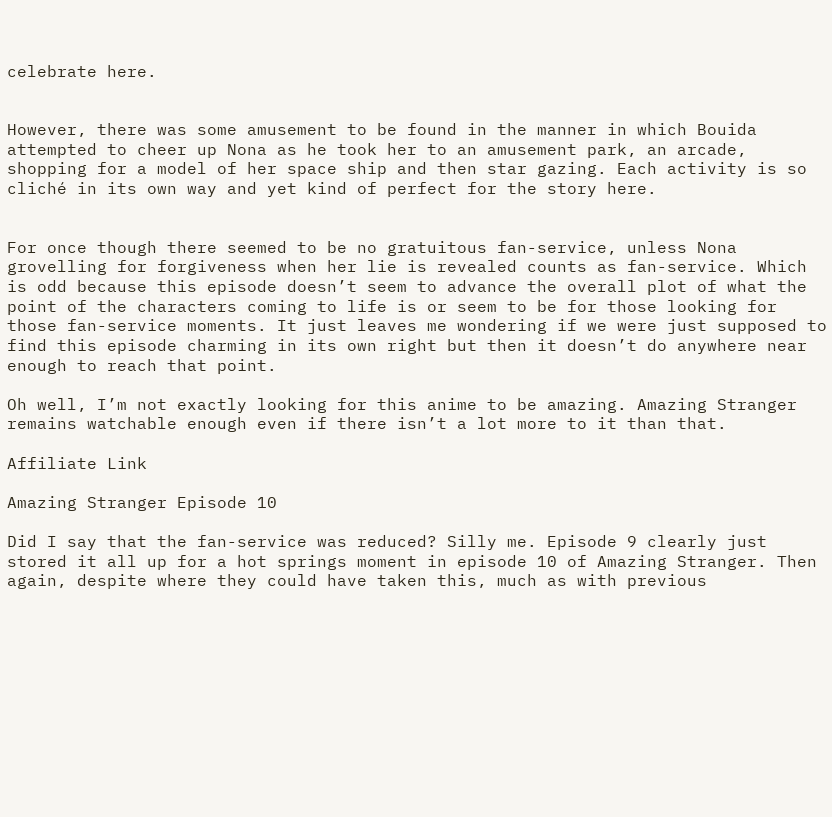celebrate here.


However, there was some amusement to be found in the manner in which Bouida attempted to cheer up Nona as he took her to an amusement park, an arcade, shopping for a model of her space ship and then star gazing. Each activity is so cliché in its own way and yet kind of perfect for the story here.


For once though there seemed to be no gratuitous fan-service, unless Nona grovelling for forgiveness when her lie is revealed counts as fan-service. Which is odd because this episode doesn’t seem to advance the overall plot of what the point of the characters coming to life is or seem to be for those looking for those fan-service moments. It just leaves me wondering if we were just supposed to find this episode charming in its own right but then it doesn’t do anywhere near enough to reach that point.

Oh well, I’m not exactly looking for this anime to be amazing. Amazing Stranger remains watchable enough even if there isn’t a lot more to it than that.

Affiliate Link

Amazing Stranger Episode 10

Did I say that the fan-service was reduced? Silly me. Episode 9 clearly just stored it all up for a hot springs moment in episode 10 of Amazing Stranger. Then again, despite where they could have taken this, much as with previous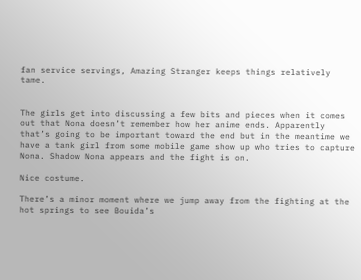fan service servings, Amazing Stranger keeps things relatively tame.


The girls get into discussing a few bits and pieces when it comes out that Nona doesn’t remember how her anime ends. Apparently that’s going to be important toward the end but in the meantime we have a tank girl from some mobile game show up who tries to capture Nona. Shadow Nona appears and the fight is on.

Nice costume.

There’s a minor moment where we jump away from the fighting at the hot springs to see Bouida’s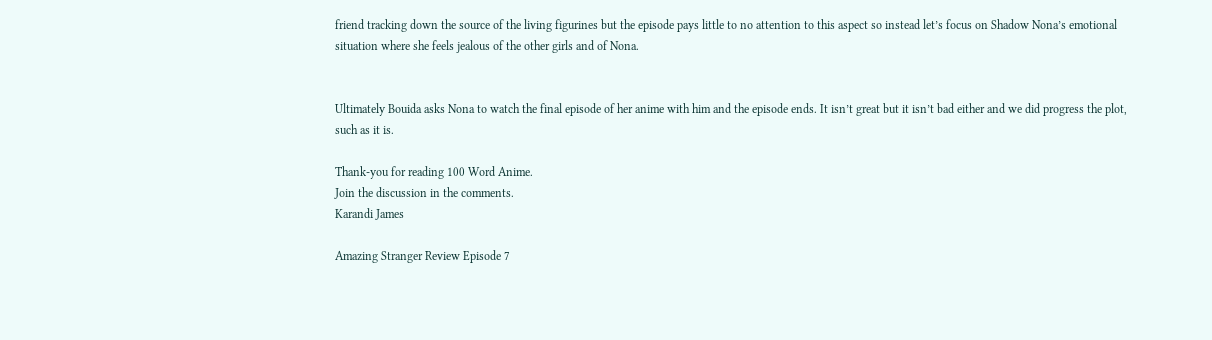friend tracking down the source of the living figurines but the episode pays little to no attention to this aspect so instead let’s focus on Shadow Nona’s emotional situation where she feels jealous of the other girls and of Nona.


Ultimately Bouida asks Nona to watch the final episode of her anime with him and the episode ends. It isn’t great but it isn’t bad either and we did progress the plot, such as it is.

Thank-you for reading 100 Word Anime.
Join the discussion in the comments.
Karandi James

Amazing Stranger Review Episode 7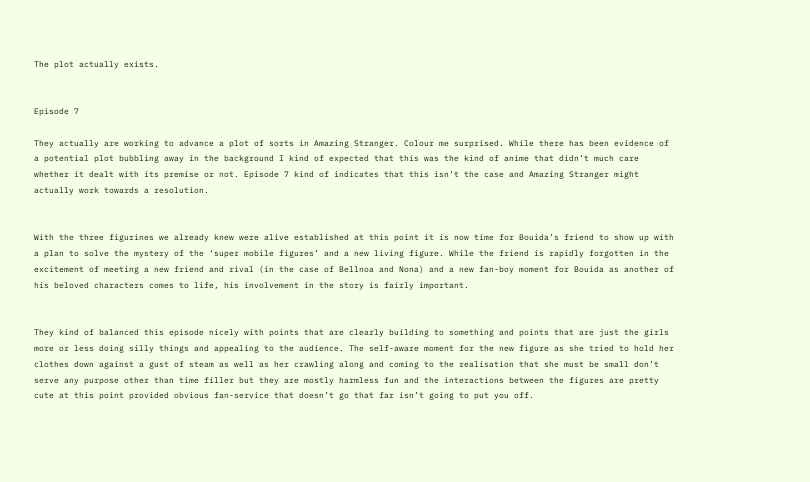The plot actually exists.


Episode 7

They actually are working to advance a plot of sorts in Amazing Stranger. Colour me surprised. While there has been evidence of a potential plot bubbling away in the background I kind of expected that this was the kind of anime that didn’t much care whether it dealt with its premise or not. Episode 7 kind of indicates that this isn’t the case and Amazing Stranger might actually work towards a resolution.


With the three figurines we already knew were alive established at this point it is now time for Bouida’s friend to show up with a plan to solve the mystery of the ‘super mobile figures’ and a new living figure. While the friend is rapidly forgotten in the excitement of meeting a new friend and rival (in the case of Bellnoa and Nona) and a new fan-boy moment for Bouida as another of his beloved characters comes to life, his involvement in the story is fairly important.


They kind of balanced this episode nicely with points that are clearly building to something and points that are just the girls more or less doing silly things and appealing to the audience. The self-aware moment for the new figure as she tried to hold her clothes down against a gust of steam as well as her crawling along and coming to the realisation that she must be small don’t serve any purpose other than time filler but they are mostly harmless fun and the interactions between the figures are pretty cute at this point provided obvious fan-service that doesn’t go that far isn’t going to put you off.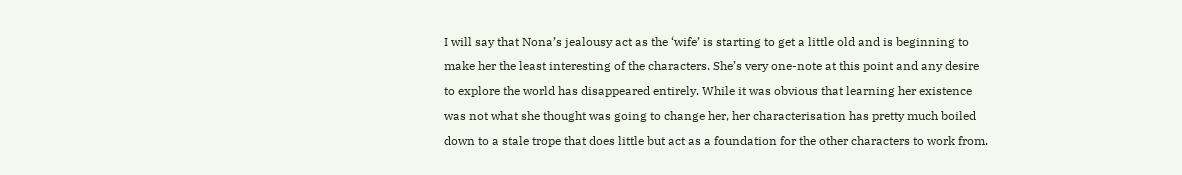I will say that Nona’s jealousy act as the ‘wife’ is starting to get a little old and is beginning to make her the least interesting of the characters. She’s very one-note at this point and any desire to explore the world has disappeared entirely. While it was obvious that learning her existence was not what she thought was going to change her, her characterisation has pretty much boiled down to a stale trope that does little but act as a foundation for the other characters to work from.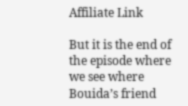Affiliate Link

But it is the end of the episode where we see where Bouida’s friend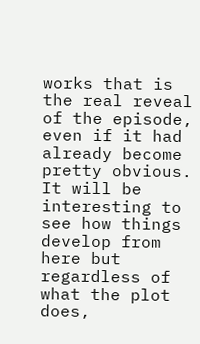works that is the real reveal of the episode, even if it had already become pretty obvious. It will be interesting to see how things develop from here but regardless of what the plot does,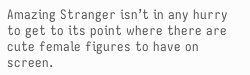Amazing Stranger isn’t in any hurry to get to its point where there are cute female figures to have on screen.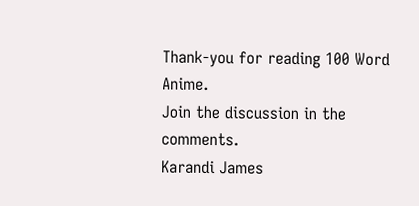Thank-you for reading 100 Word Anime.
Join the discussion in the comments.
Karandi James